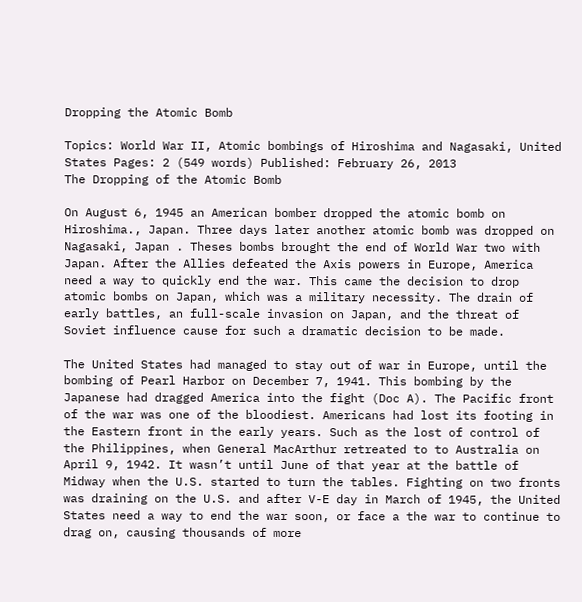Dropping the Atomic Bomb

Topics: World War II, Atomic bombings of Hiroshima and Nagasaki, United States Pages: 2 (549 words) Published: February 26, 2013
The Dropping of the Atomic Bomb

On August 6, 1945 an American bomber dropped the atomic bomb on Hiroshima., Japan. Three days later another atomic bomb was dropped on Nagasaki, Japan . Theses bombs brought the end of World War two with Japan. After the Allies defeated the Axis powers in Europe, America need a way to quickly end the war. This came the decision to drop atomic bombs on Japan, which was a military necessity. The drain of early battles, an full-scale invasion on Japan, and the threat of Soviet influence cause for such a dramatic decision to be made.

The United States had managed to stay out of war in Europe, until the bombing of Pearl Harbor on December 7, 1941. This bombing by the Japanese had dragged America into the fight (Doc A). The Pacific front of the war was one of the bloodiest. Americans had lost its footing in the Eastern front in the early years. Such as the lost of control of the Philippines, when General MacArthur retreated to to Australia on April 9, 1942. It wasn’t until June of that year at the battle of Midway when the U.S. started to turn the tables. Fighting on two fronts was draining on the U.S. and after V-E day in March of 1945, the United States need a way to end the war soon, or face a the war to continue to drag on, causing thousands of more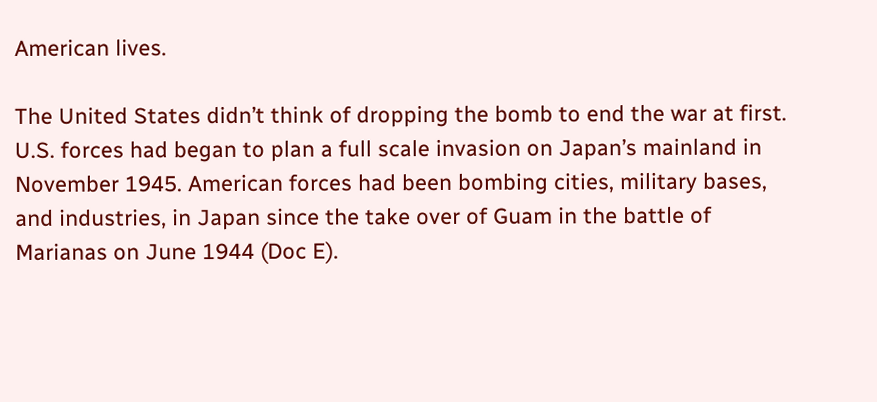American lives.

The United States didn’t think of dropping the bomb to end the war at first. U.S. forces had began to plan a full scale invasion on Japan’s mainland in November 1945. American forces had been bombing cities, military bases, and industries, in Japan since the take over of Guam in the battle of Marianas on June 1944 (Doc E).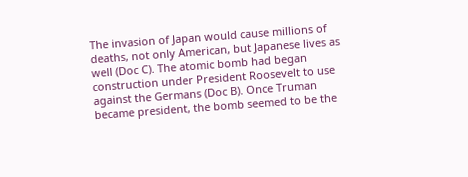The invasion of Japan would cause millions of deaths, not only American, but Japanese lives as well (Doc C). The atomic bomb had began construction under President Roosevelt to use against the Germans (Doc B). Once Truman became president, the bomb seemed to be the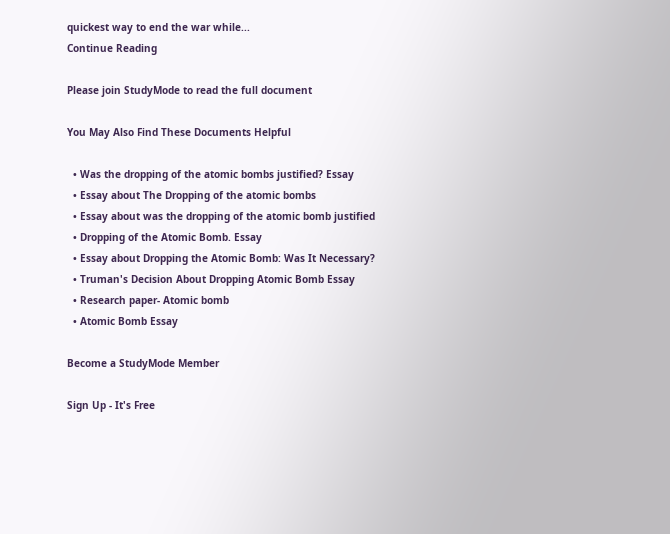quickest way to end the war while...
Continue Reading

Please join StudyMode to read the full document

You May Also Find These Documents Helpful

  • Was the dropping of the atomic bombs justified? Essay
  • Essay about The Dropping of the atomic bombs
  • Essay about was the dropping of the atomic bomb justified
  • Dropping of the Atomic Bomb. Essay
  • Essay about Dropping the Atomic Bomb: Was It Necessary?
  • Truman's Decision About Dropping Atomic Bomb Essay
  • Research paper- Atomic bomb
  • Atomic Bomb Essay

Become a StudyMode Member

Sign Up - It's Free